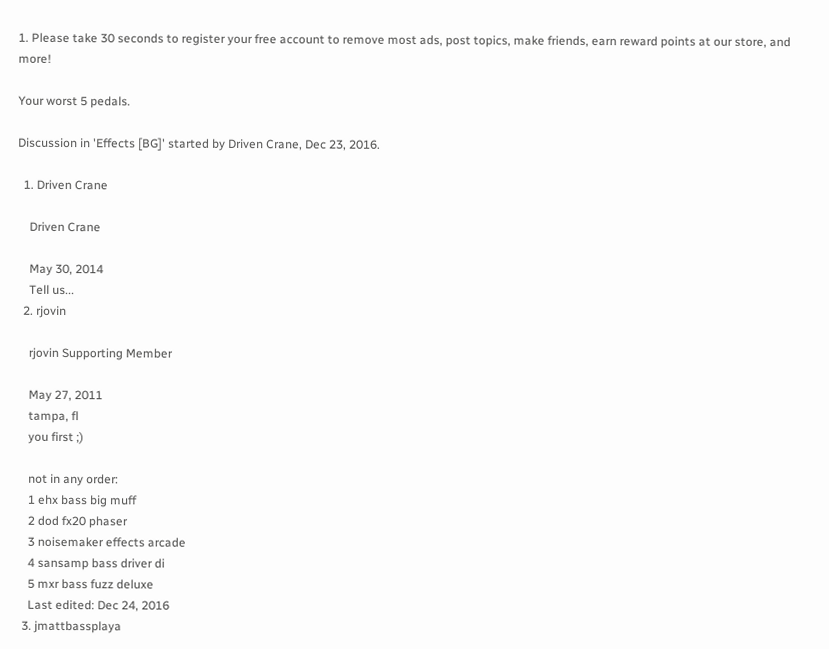1. Please take 30 seconds to register your free account to remove most ads, post topics, make friends, earn reward points at our store, and more!

Your worst 5 pedals.

Discussion in 'Effects [BG]' started by Driven Crane, Dec 23, 2016.

  1. Driven Crane

    Driven Crane

    May 30, 2014
    Tell us...
  2. rjovin

    rjovin Supporting Member

    May 27, 2011
    tampa, fl
    you first ;)

    not in any order:
    1 ehx bass big muff
    2 dod fx20 phaser
    3 noisemaker effects arcade
    4 sansamp bass driver di
    5 mxr bass fuzz deluxe
    Last edited: Dec 24, 2016
  3. jmattbassplaya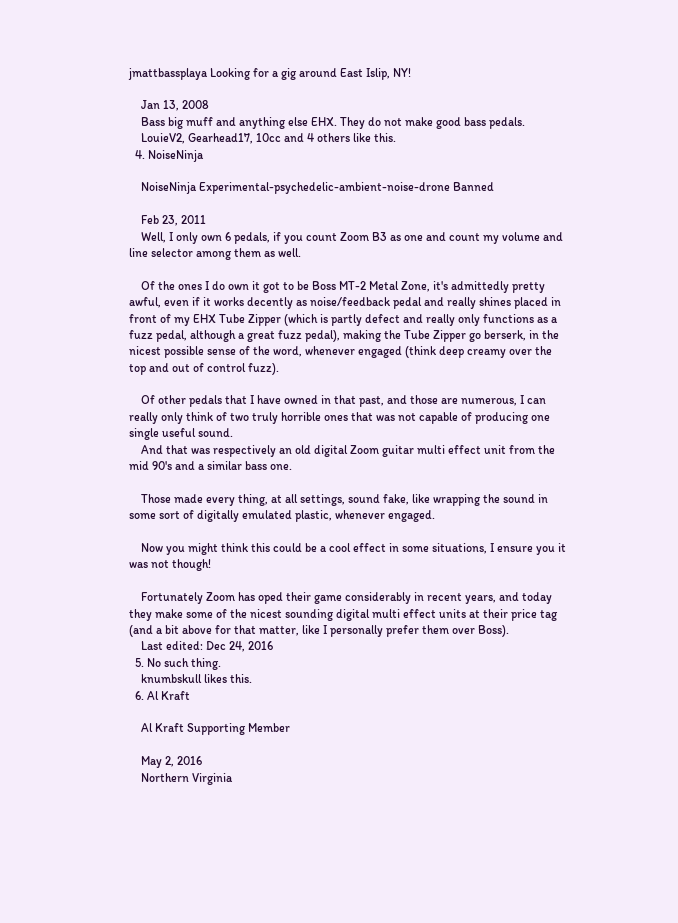jmattbassplaya Looking for a gig around East Islip, NY!

    Jan 13, 2008
    Bass big muff and anything else EHX. They do not make good bass pedals.
    LouieV2, Gearhead17, 10cc and 4 others like this.
  4. NoiseNinja

    NoiseNinja Experimental-psychedelic-ambient-noise-drone Banned

    Feb 23, 2011
    Well, I only own 6 pedals, if you count Zoom B3 as one and count my volume and line selector among them as well.

    Of the ones I do own it got to be Boss MT-2 Metal Zone, it's admittedly pretty awful, even if it works decently as noise/feedback pedal and really shines placed in front of my EHX Tube Zipper (which is partly defect and really only functions as a fuzz pedal, although a great fuzz pedal), making the Tube Zipper go berserk, in the nicest possible sense of the word, whenever engaged (think deep creamy over the top and out of control fuzz).

    Of other pedals that I have owned in that past, and those are numerous, I can really only think of two truly horrible ones that was not capable of producing one single useful sound.
    And that was respectively an old digital Zoom guitar multi effect unit from the mid 90's and a similar bass one.

    Those made every thing, at all settings, sound fake, like wrapping the sound in some sort of digitally emulated plastic, whenever engaged.

    Now you might think this could be a cool effect in some situations, I ensure you it was not though!

    Fortunately Zoom has oped their game considerably in recent years, and today they make some of the nicest sounding digital multi effect units at their price tag (and a bit above for that matter, like I personally prefer them over Boss).
    Last edited: Dec 24, 2016
  5. No such thing.
    knumbskull likes this.
  6. Al Kraft

    Al Kraft Supporting Member

    May 2, 2016
    Northern Virginia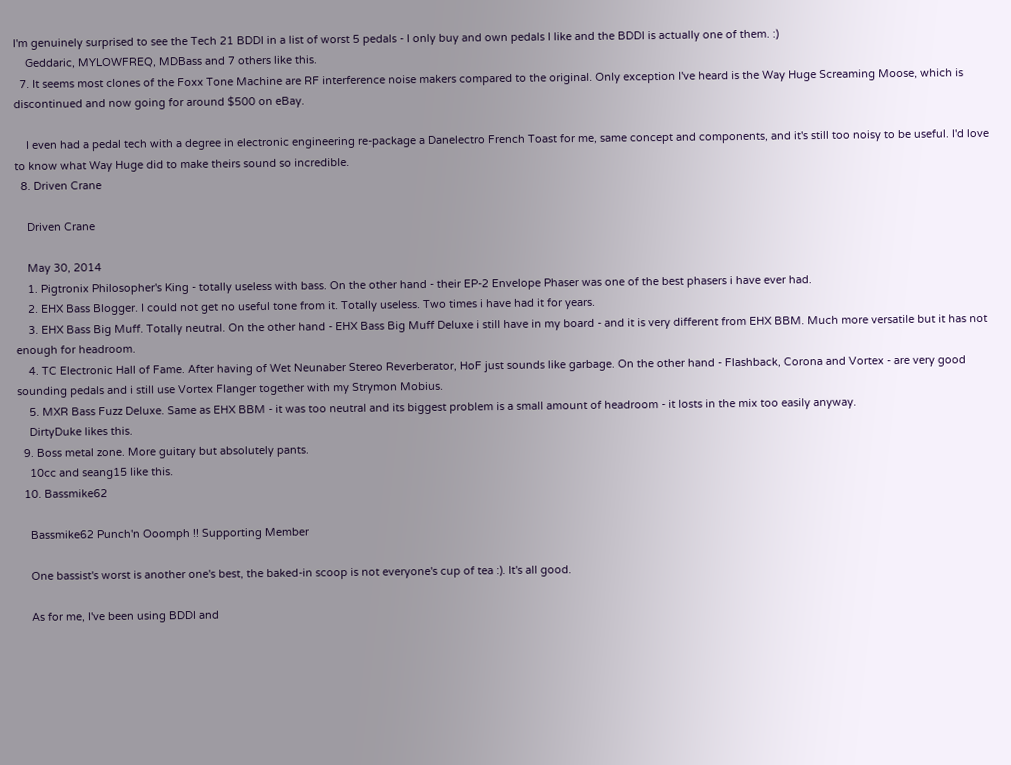I'm genuinely surprised to see the Tech 21 BDDI in a list of worst 5 pedals - I only buy and own pedals I like and the BDDI is actually one of them. :)
    Geddaric, MYLOWFREQ, MDBass and 7 others like this.
  7. It seems most clones of the Foxx Tone Machine are RF interference noise makers compared to the original. Only exception I've heard is the Way Huge Screaming Moose, which is discontinued and now going for around $500 on eBay.

    I even had a pedal tech with a degree in electronic engineering re-package a Danelectro French Toast for me, same concept and components, and it's still too noisy to be useful. I'd love to know what Way Huge did to make theirs sound so incredible.
  8. Driven Crane

    Driven Crane

    May 30, 2014
    1. Pigtronix Philosopher's King - totally useless with bass. On the other hand - their EP-2 Envelope Phaser was one of the best phasers i have ever had.
    2. EHX Bass Blogger. I could not get no useful tone from it. Totally useless. Two times i have had it for years.
    3. EHX Bass Big Muff. Totally neutral. On the other hand - EHX Bass Big Muff Deluxe i still have in my board - and it is very different from EHX BBM. Much more versatile but it has not enough for headroom.
    4. TC Electronic Hall of Fame. After having of Wet Neunaber Stereo Reverberator, HoF just sounds like garbage. On the other hand - Flashback, Corona and Vortex - are very good sounding pedals and i still use Vortex Flanger together with my Strymon Mobius.
    5. MXR Bass Fuzz Deluxe. Same as EHX BBM - it was too neutral and its biggest problem is a small amount of headroom - it losts in the mix too easily anyway.
    DirtyDuke likes this.
  9. Boss metal zone. More guitary but absolutely pants.
    10cc and seang15 like this.
  10. Bassmike62

    Bassmike62 Punch'n Ooomph !! Supporting Member

    One bassist's worst is another one's best, the baked-in scoop is not everyone's cup of tea :). It's all good.

    As for me, I've been using BDDI and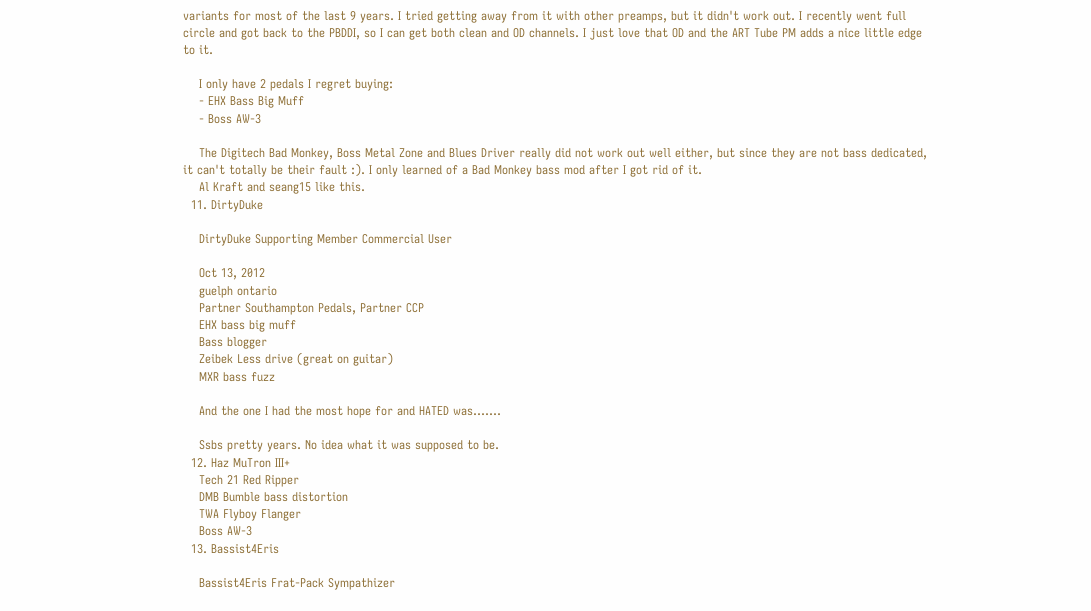variants for most of the last 9 years. I tried getting away from it with other preamps, but it didn't work out. I recently went full circle and got back to the PBDDI, so I can get both clean and OD channels. I just love that OD and the ART Tube PM adds a nice little edge to it.

    I only have 2 pedals I regret buying:
    - EHX Bass Big Muff
    - Boss AW-3

    The Digitech Bad Monkey, Boss Metal Zone and Blues Driver really did not work out well either, but since they are not bass dedicated, it can't totally be their fault :). I only learned of a Bad Monkey bass mod after I got rid of it.
    Al Kraft and seang15 like this.
  11. DirtyDuke

    DirtyDuke Supporting Member Commercial User

    Oct 13, 2012
    guelph ontario
    Partner Southampton Pedals, Partner CCP
    EHX bass big muff
    Bass blogger
    Zeibek Less drive (great on guitar)
    MXR bass fuzz

    And the one I had the most hope for and HATED was.......

    Ssbs pretty years. No idea what it was supposed to be.
  12. Haz MuTron III+
    Tech 21 Red Ripper
    DMB Bumble bass distortion
    TWA Flyboy Flanger
    Boss AW-3
  13. Bassist4Eris

    Bassist4Eris Frat-Pack Sympathizer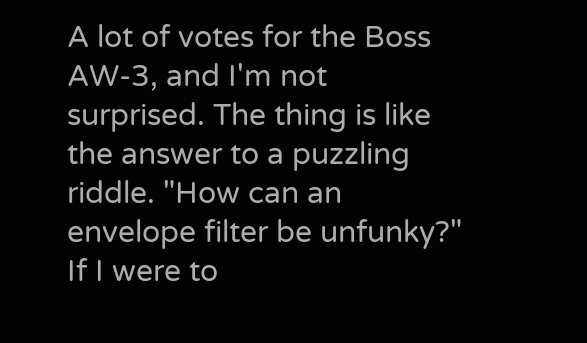A lot of votes for the Boss AW-3, and I'm not surprised. The thing is like the answer to a puzzling riddle. "How can an envelope filter be unfunky?" If I were to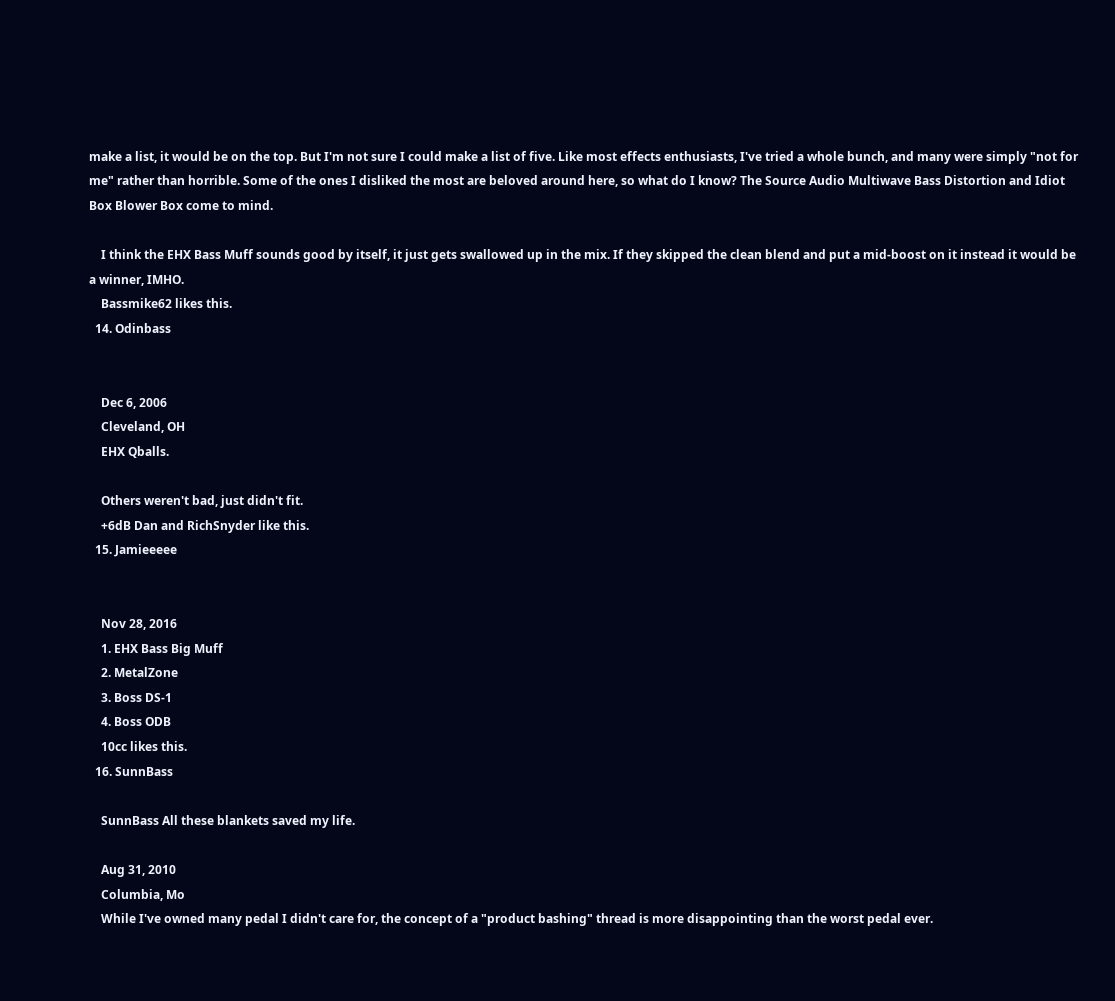make a list, it would be on the top. But I'm not sure I could make a list of five. Like most effects enthusiasts, I've tried a whole bunch, and many were simply "not for me" rather than horrible. Some of the ones I disliked the most are beloved around here, so what do I know? The Source Audio Multiwave Bass Distortion and Idiot Box Blower Box come to mind.

    I think the EHX Bass Muff sounds good by itself, it just gets swallowed up in the mix. If they skipped the clean blend and put a mid-boost on it instead it would be a winner, IMHO.
    Bassmike62 likes this.
  14. Odinbass


    Dec 6, 2006
    Cleveland, OH
    EHX Qballs.

    Others weren't bad, just didn't fit.
    +6dB Dan and RichSnyder like this.
  15. Jamieeeee


    Nov 28, 2016
    1. EHX Bass Big Muff
    2. MetalZone
    3. Boss DS-1
    4. Boss ODB
    10cc likes this.
  16. SunnBass

    SunnBass All these blankets saved my life.

    Aug 31, 2010
    Columbia, Mo
    While I've owned many pedal I didn't care for, the concept of a "product bashing" thread is more disappointing than the worst pedal ever.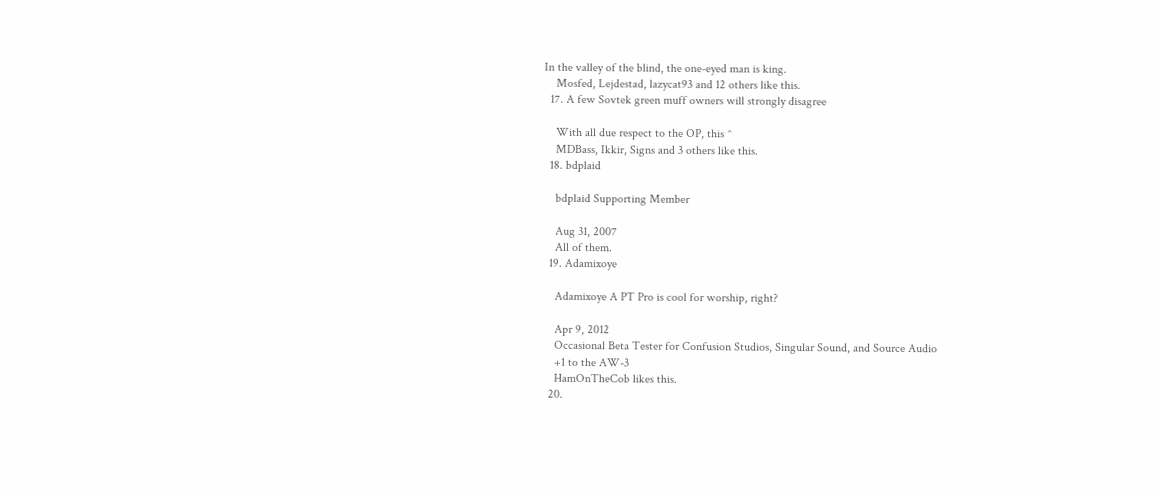In the valley of the blind, the one-eyed man is king.
    Mosfed, Lejdestad, lazycat93 and 12 others like this.
  17. A few Sovtek green muff owners will strongly disagree

    With all due respect to the OP, this ^
    MDBass, Ikkir, Signs and 3 others like this.
  18. bdplaid

    bdplaid Supporting Member

    Aug 31, 2007
    All of them.
  19. Adamixoye

    Adamixoye A PT Pro is cool for worship, right?

    Apr 9, 2012
    Occasional Beta Tester for Confusion Studios, Singular Sound, and Source Audio
    +1 to the AW-3
    HamOnTheCob likes this.
  20.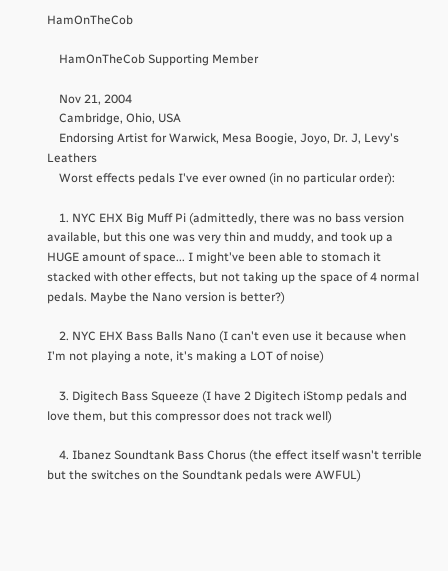HamOnTheCob

    HamOnTheCob Supporting Member

    Nov 21, 2004
    Cambridge, Ohio, USA
    Endorsing Artist for Warwick, Mesa Boogie, Joyo, Dr. J, Levy's Leathers
    Worst effects pedals I've ever owned (in no particular order):

    1. NYC EHX Big Muff Pi (admittedly, there was no bass version available, but this one was very thin and muddy, and took up a HUGE amount of space... I might've been able to stomach it stacked with other effects, but not taking up the space of 4 normal pedals. Maybe the Nano version is better?)

    2. NYC EHX Bass Balls Nano (I can't even use it because when I'm not playing a note, it's making a LOT of noise)

    3. Digitech Bass Squeeze (I have 2 Digitech iStomp pedals and love them, but this compressor does not track well)

    4. Ibanez Soundtank Bass Chorus (the effect itself wasn't terrible but the switches on the Soundtank pedals were AWFUL)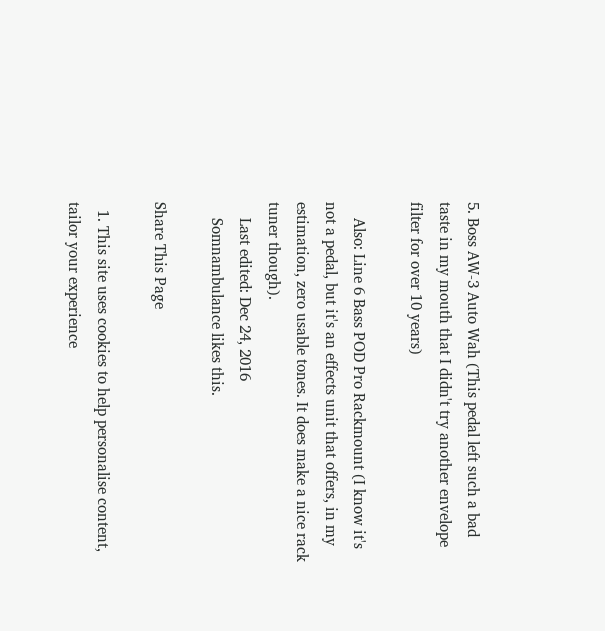5. Boss AW-3 Auto Wah (This pedal left such a bad taste in my mouth that I didn't try another envelope filter for over 10 years)

    Also: Line 6 Bass POD Pro Rackmount (I know it's not a pedal, but it's an effects unit that offers, in my estimation, zero usable tones. It does make a nice rack tuner though).
    Last edited: Dec 24, 2016
    Somnambulance likes this.

Share This Page

  1. This site uses cookies to help personalise content, tailor your experience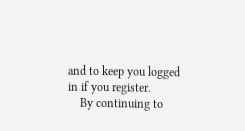and to keep you logged in if you register.
    By continuing to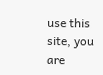use this site, you are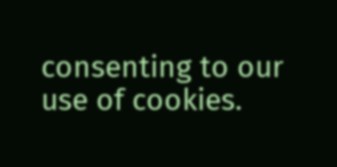consenting to our use of cookies.